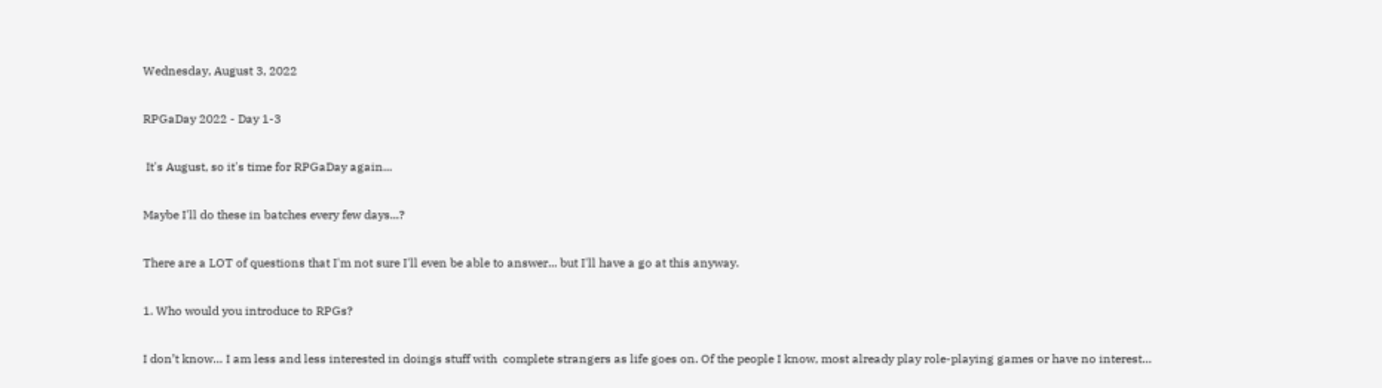Wednesday, August 3, 2022

RPGaDay 2022 - Day 1-3

 It's August, so it's time for RPGaDay again...

Maybe I'll do these in batches every few days...?

There are a LOT of questions that I'm not sure I'll even be able to answer... but I'll have a go at this anyway.

1. Who would you introduce to RPGs?

I don’t know… I am less and less interested in doings stuff with  complete strangers as life goes on. Of the people I know, most already play role-playing games or have no interest…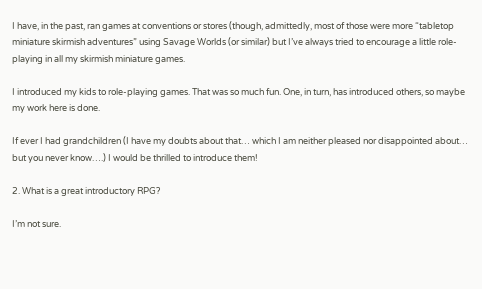I have, in the past, ran games at conventions or stores (though, admittedly, most of those were more “tabletop miniature skirmish adventures” using Savage Worlds (or similar) but I’ve always tried to encourage a little role-playing in all my skirmish miniature games.

I introduced my kids to role-playing games. That was so much fun. One, in turn, has introduced others, so maybe my work here is done.

If ever I had grandchildren (I have my doubts about that… which I am neither pleased nor disappointed about… but you never know….) I would be thrilled to introduce them!

2. What is a great introductory RPG?

I’m not sure.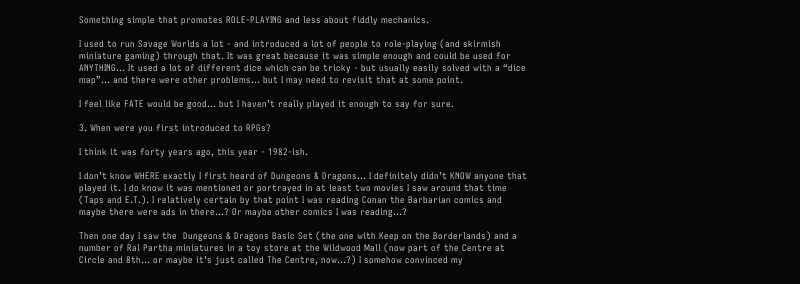Something simple that promotes ROLE-PLAYING and less about fiddly mechanics.

I used to run Savage Worlds a lot - and introduced a lot of people to role-playing (and skirmish miniature gaming) through that. It was great because it was simple enough and could be used for ANYTHING… It used a lot of different dice which can be tricky - but usually easily solved with a “dice map”… and there were other problems… but I may need to revisit that at some point.

I feel like FATE would be good… but I haven’t really played it enough to say for sure.

3. When were you first introduced to RPGs?

I think it was forty years ago, this year - 1982-ish.

I don’t know WHERE exactly I first heard of Dungeons & Dragons… I definitely didn’t KNOW anyone that played it. I do know it was mentioned or portrayed in at least two movies I saw around that time (Taps and E.T.). I relatively certain by that point I was reading Conan the Barbarian comics and maybe there were ads in there…? Or maybe other comics I was reading...?

Then one day I saw the  Dungeons & Dragons Basic Set (the one with Keep on the Borderlands) and a number of Ral Partha miniatures in a toy store at the Wildwood Mall (now part of the Centre at Circle and 8th… or maybe it’s just called The Centre, now…?) I somehow convinced my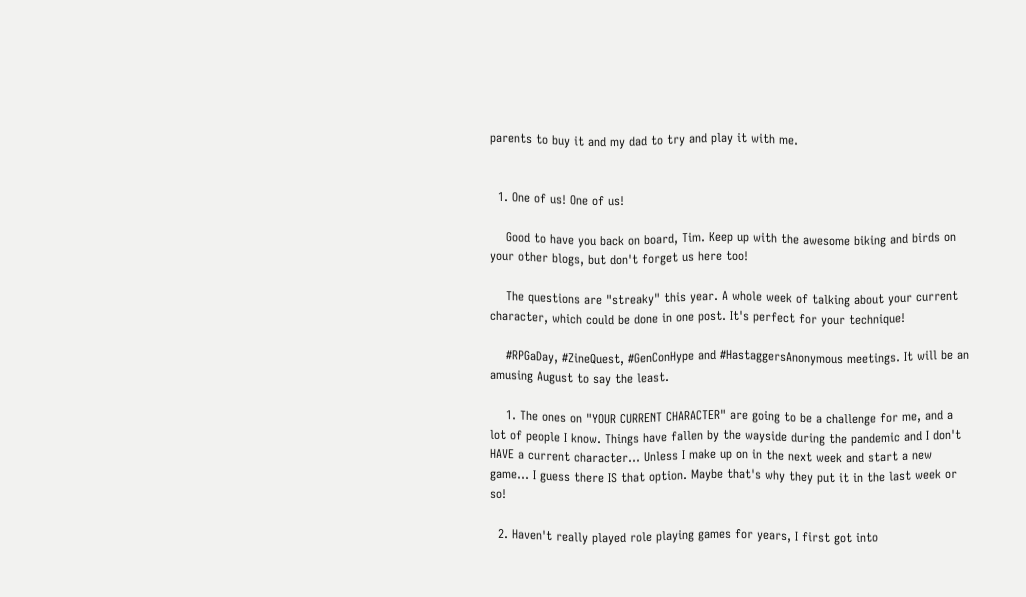parents to buy it and my dad to try and play it with me.


  1. One of us! One of us!

    Good to have you back on board, Tim. Keep up with the awesome biking and birds on your other blogs, but don't forget us here too!

    The questions are "streaky" this year. A whole week of talking about your current character, which could be done in one post. It's perfect for your technique!

    #RPGaDay, #ZineQuest, #GenConHype and #HastaggersAnonymous meetings. It will be an amusing August to say the least.

    1. The ones on "YOUR CURRENT CHARACTER" are going to be a challenge for me, and a lot of people I know. Things have fallen by the wayside during the pandemic and I don't HAVE a current character... Unless I make up on in the next week and start a new game... I guess there IS that option. Maybe that's why they put it in the last week or so!

  2. Haven't really played role playing games for years, I first got into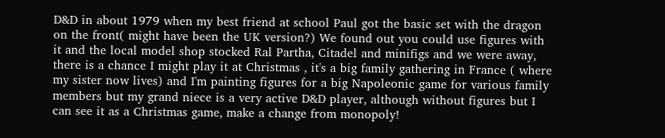D&D in about 1979 when my best friend at school Paul got the basic set with the dragon on the front( might have been the UK version?) We found out you could use figures with it and the local model shop stocked Ral Partha, Citadel and minifigs and we were away, there is a chance I might play it at Christmas , it's a big family gathering in France ( where my sister now lives) and I'm painting figures for a big Napoleonic game for various family members but my grand niece is a very active D&D player, although without figures but I can see it as a Christmas game, make a change from monopoly!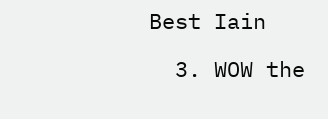Best Iain

  3. WOW the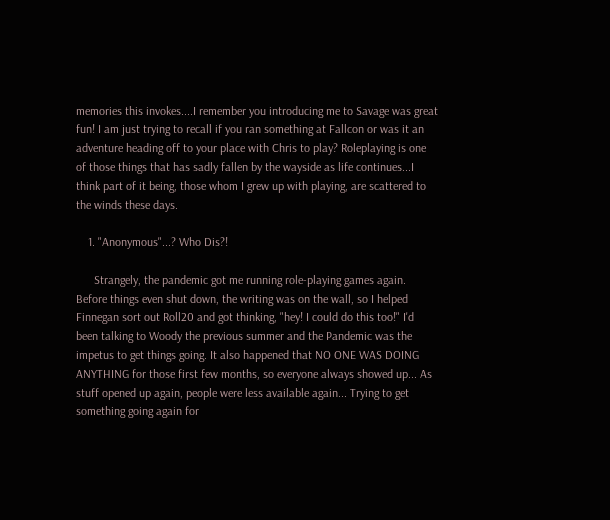memories this invokes....I remember you introducing me to Savage was great fun! I am just trying to recall if you ran something at Fallcon or was it an adventure heading off to your place with Chris to play? Roleplaying is one of those things that has sadly fallen by the wayside as life continues...I think part of it being, those whom I grew up with playing, are scattered to the winds these days.

    1. "Anonymous"...? Who Dis?!

      Strangely, the pandemic got me running role-playing games again. Before things even shut down, the writing was on the wall, so I helped Finnegan sort out Roll20 and got thinking, "hey! I could do this too!" I'd been talking to Woody the previous summer and the Pandemic was the impetus to get things going. It also happened that NO ONE WAS DOING ANYTHING for those first few months, so everyone always showed up... As stuff opened up again, people were less available again... Trying to get something going again for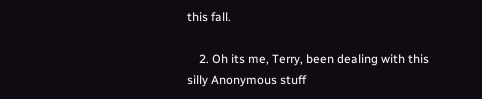this fall.

    2. Oh its me, Terry, been dealing with this silly Anonymous stuff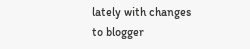lately with changes to blogger